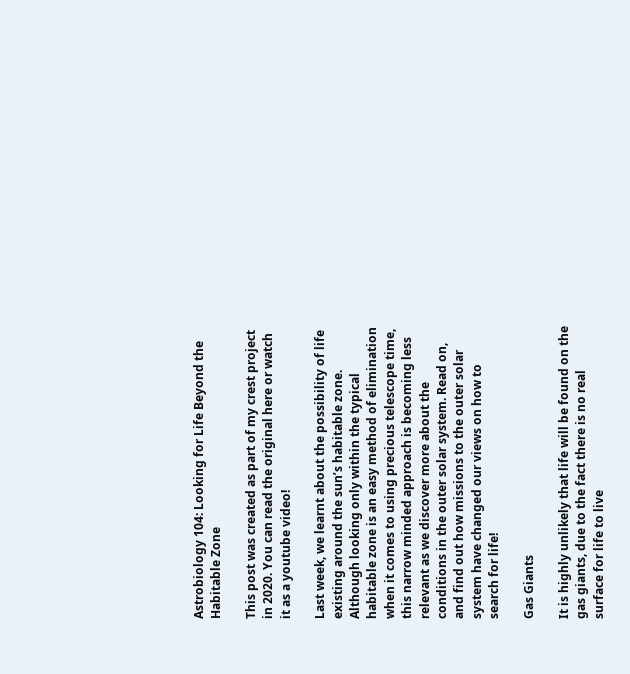Astrobiology 104: Looking for Life Beyond the Habitable Zone

This post was created as part of my crest project in 2020. You can read the original here or watch it as a youtube video!

Last week, we learnt about the possibility of life existing around the sun’s habitable zone. Although looking only within the typical habitable zone is an easy method of elimination when it comes to using precious telescope time, this narrow minded approach is becoming less relevant as we discover more about the conditions in the outer solar system. Read on, and find out how missions to the outer solar system have changed our views on how to search for life!

Gas Giants

It is highly unlikely that life will be found on the gas giants, due to the fact there is no real surface for life to live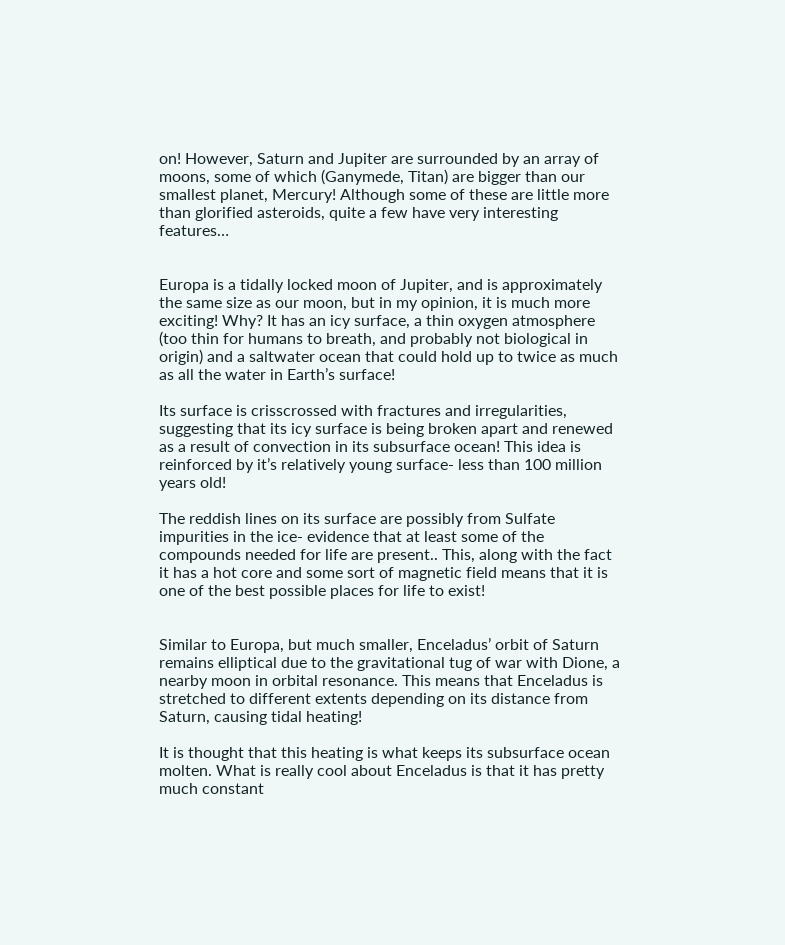on! However, Saturn and Jupiter are surrounded by an array of moons, some of which (Ganymede, Titan) are bigger than our smallest planet, Mercury! Although some of these are little more than glorified asteroids, quite a few have very interesting features…


Europa is a tidally locked moon of Jupiter, and is approximately the same size as our moon, but in my opinion, it is much more exciting! Why? It has an icy surface, a thin oxygen atmosphere (too thin for humans to breath, and probably not biological in origin) and a saltwater ocean that could hold up to twice as much as all the water in Earth’s surface!

Its surface is crisscrossed with fractures and irregularities, suggesting that its icy surface is being broken apart and renewed as a result of convection in its subsurface ocean! This idea is reinforced by it’s relatively young surface- less than 100 million years old!

The reddish lines on its surface are possibly from Sulfate impurities in the ice- evidence that at least some of the compounds needed for life are present.. This, along with the fact it has a hot core and some sort of magnetic field means that it is one of the best possible places for life to exist!


Similar to Europa, but much smaller, Enceladus’ orbit of Saturn remains elliptical due to the gravitational tug of war with Dione, a nearby moon in orbital resonance. This means that Enceladus is stretched to different extents depending on its distance from Saturn, causing tidal heating!

It is thought that this heating is what keeps its subsurface ocean molten. What is really cool about Enceladus is that it has pretty much constant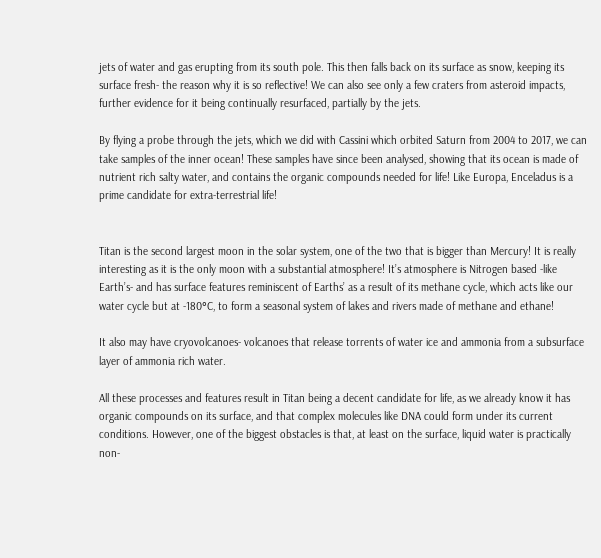jets of water and gas erupting from its south pole. This then falls back on its surface as snow, keeping its surface fresh- the reason why it is so reflective! We can also see only a few craters from asteroid impacts, further evidence for it being continually resurfaced, partially by the jets.

By flying a probe through the jets, which we did with Cassini which orbited Saturn from 2004 to 2017, we can take samples of the inner ocean! These samples have since been analysed, showing that its ocean is made of nutrient rich salty water, and contains the organic compounds needed for life! Like Europa, Enceladus is a prime candidate for extra-terrestrial life!


Titan is the second largest moon in the solar system, one of the two that is bigger than Mercury! It is really interesting as it is the only moon with a substantial atmosphere! It’s atmosphere is Nitrogen based -like Earth’s- and has surface features reminiscent of Earths’ as a result of its methane cycle, which acts like our water cycle but at -180°C, to form a seasonal system of lakes and rivers made of methane and ethane!

It also may have cryovolcanoes- volcanoes that release torrents of water ice and ammonia from a subsurface layer of ammonia rich water.

All these processes and features result in Titan being a decent candidate for life, as we already know it has organic compounds on its surface, and that complex molecules like DNA could form under its current conditions. However, one of the biggest obstacles is that, at least on the surface, liquid water is practically non-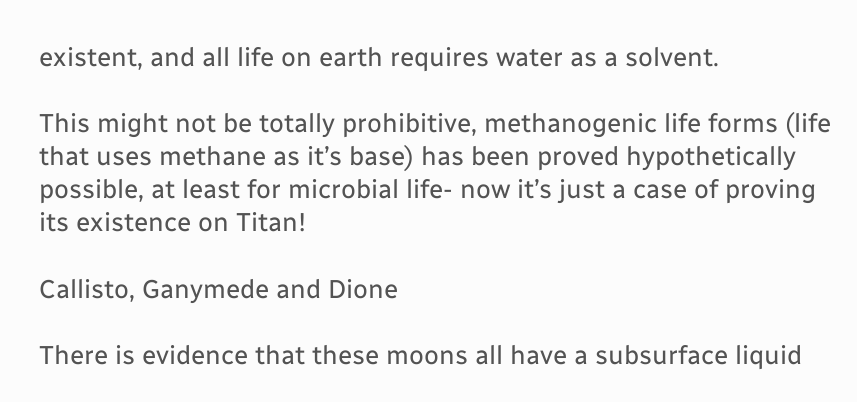existent, and all life on earth requires water as a solvent.

This might not be totally prohibitive, methanogenic life forms (life that uses methane as it’s base) has been proved hypothetically possible, at least for microbial life- now it’s just a case of proving its existence on Titan!

Callisto, Ganymede and Dione

There is evidence that these moons all have a subsurface liquid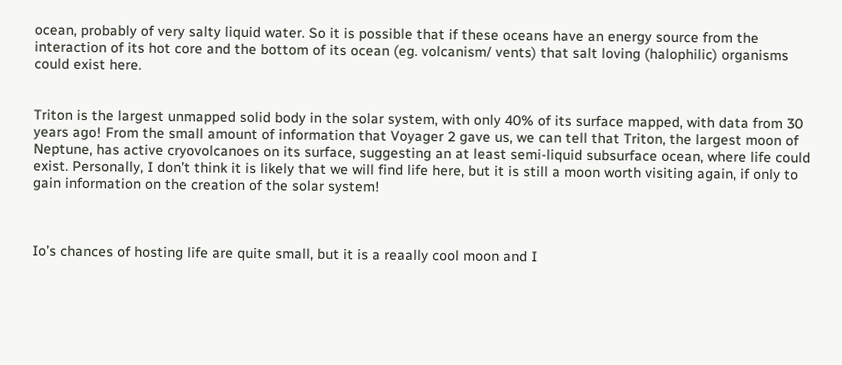ocean, probably of very salty liquid water. So it is possible that if these oceans have an energy source from the interaction of its hot core and the bottom of its ocean (eg. volcanism/ vents) that salt loving (halophilic) organisms could exist here.


Triton is the largest unmapped solid body in the solar system, with only 40% of its surface mapped, with data from 30 years ago! From the small amount of information that Voyager 2 gave us, we can tell that Triton, the largest moon of Neptune, has active cryovolcanoes on its surface, suggesting an at least semi-liquid subsurface ocean, where life could exist. Personally, I don’t think it is likely that we will find life here, but it is still a moon worth visiting again, if only to gain information on the creation of the solar system!



Io’s chances of hosting life are quite small, but it is a reaally cool moon and I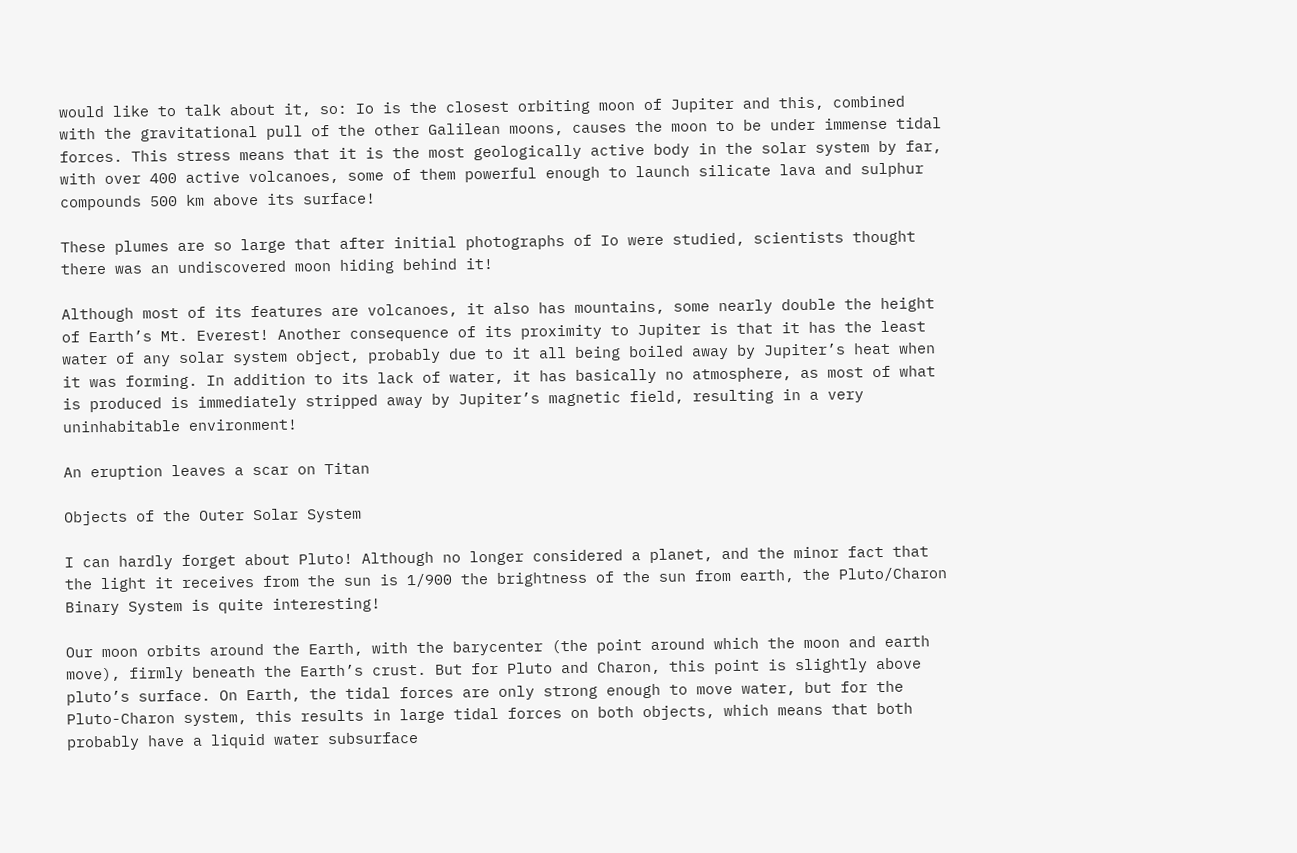would like to talk about it, so: Io is the closest orbiting moon of Jupiter and this, combined with the gravitational pull of the other Galilean moons, causes the moon to be under immense tidal forces. This stress means that it is the most geologically active body in the solar system by far, with over 400 active volcanoes, some of them powerful enough to launch silicate lava and sulphur compounds 500 km above its surface!

These plumes are so large that after initial photographs of Io were studied, scientists thought there was an undiscovered moon hiding behind it!

Although most of its features are volcanoes, it also has mountains, some nearly double the height of Earth’s Mt. Everest! Another consequence of its proximity to Jupiter is that it has the least water of any solar system object, probably due to it all being boiled away by Jupiter’s heat when it was forming. In addition to its lack of water, it has basically no atmosphere, as most of what is produced is immediately stripped away by Jupiter’s magnetic field, resulting in a very uninhabitable environment!

An eruption leaves a scar on Titan

Objects of the Outer Solar System

I can hardly forget about Pluto! Although no longer considered a planet, and the minor fact that the light it receives from the sun is 1/900 the brightness of the sun from earth, the Pluto/Charon Binary System is quite interesting!

Our moon orbits around the Earth, with the barycenter (the point around which the moon and earth move), firmly beneath the Earth’s crust. But for Pluto and Charon, this point is slightly above pluto’s surface. On Earth, the tidal forces are only strong enough to move water, but for the Pluto-Charon system, this results in large tidal forces on both objects, which means that both probably have a liquid water subsurface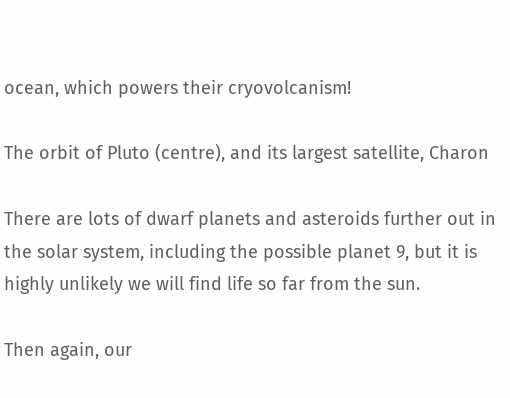ocean, which powers their cryovolcanism!

The orbit of Pluto (centre), and its largest satellite, Charon

There are lots of dwarf planets and asteroids further out in the solar system, including the possible planet 9, but it is highly unlikely we will find life so far from the sun.

Then again, our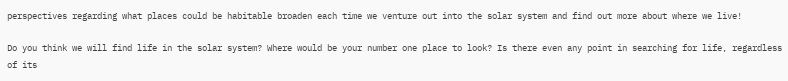perspectives regarding what places could be habitable broaden each time we venture out into the solar system and find out more about where we live!

Do you think we will find life in the solar system? Where would be your number one place to look? Is there even any point in searching for life, regardless of its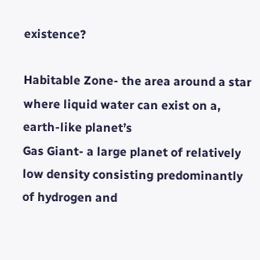existence?

Habitable Zone- the area around a star where liquid water can exist on a, earth-like planet’s
Gas Giant- a large planet of relatively low density consisting predominantly of hydrogen and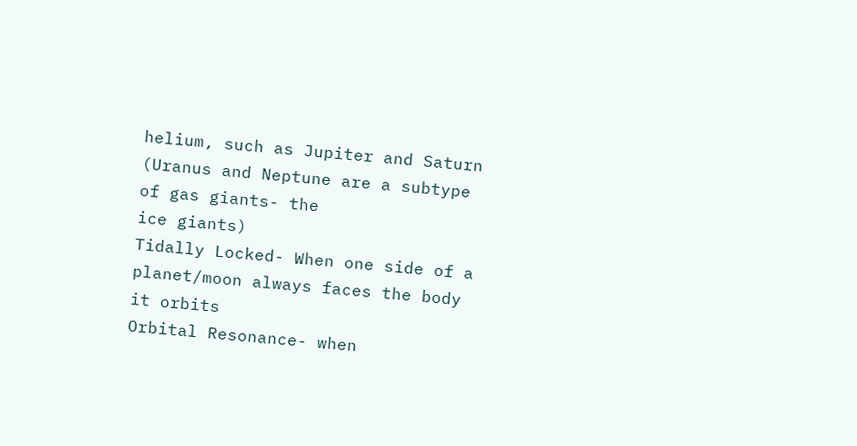helium, such as Jupiter and Saturn (Uranus and Neptune are a subtype of gas giants- the
ice giants)
Tidally Locked- When one side of a planet/moon always faces the body it orbits
Orbital Resonance- when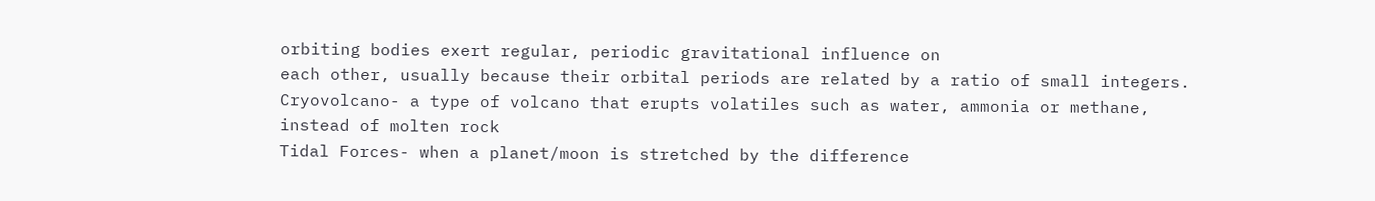orbiting bodies exert regular, periodic gravitational influence on
each other, usually because their orbital periods are related by a ratio of small integers.
Cryovolcano- a type of volcano that erupts volatiles such as water, ammonia or methane,
instead of molten rock
Tidal Forces- when a planet/moon is stretched by the difference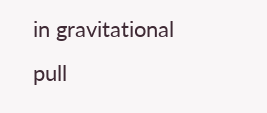in gravitational pull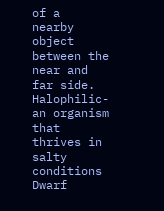of a
nearby object between the near and far side.
Halophilic- an organism that thrives in salty conditions
Dwarf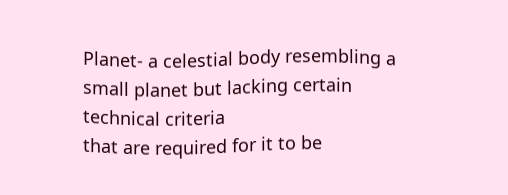Planet- a celestial body resembling a small planet but lacking certain technical criteria
that are required for it to be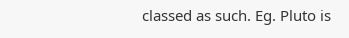classed as such. Eg. Pluto is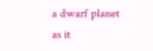a dwarf planet as it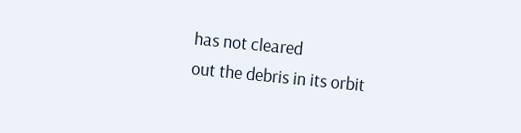has not cleared
out the debris in its orbit